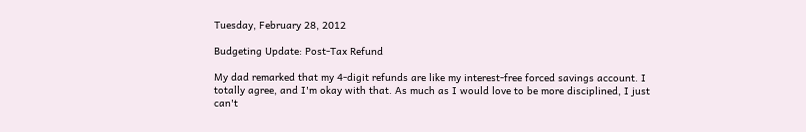Tuesday, February 28, 2012

Budgeting Update: Post-Tax Refund

My dad remarked that my 4-digit refunds are like my interest-free forced savings account. I totally agree, and I'm okay with that. As much as I would love to be more disciplined, I just can't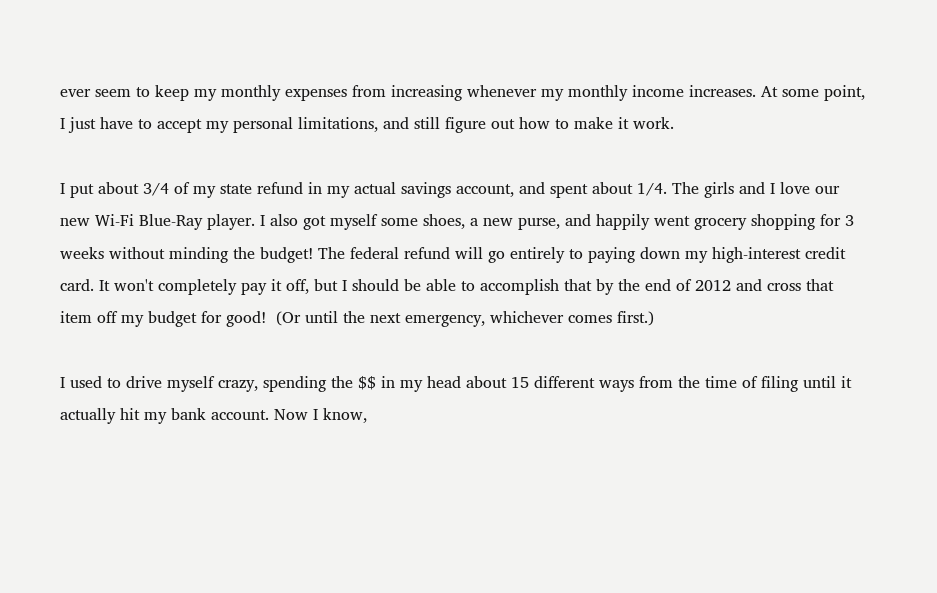ever seem to keep my monthly expenses from increasing whenever my monthly income increases. At some point, I just have to accept my personal limitations, and still figure out how to make it work.

I put about 3/4 of my state refund in my actual savings account, and spent about 1/4. The girls and I love our new Wi-Fi Blue-Ray player. I also got myself some shoes, a new purse, and happily went grocery shopping for 3 weeks without minding the budget! The federal refund will go entirely to paying down my high-interest credit card. It won't completely pay it off, but I should be able to accomplish that by the end of 2012 and cross that item off my budget for good!  (Or until the next emergency, whichever comes first.)

I used to drive myself crazy, spending the $$ in my head about 15 different ways from the time of filing until it actually hit my bank account. Now I know,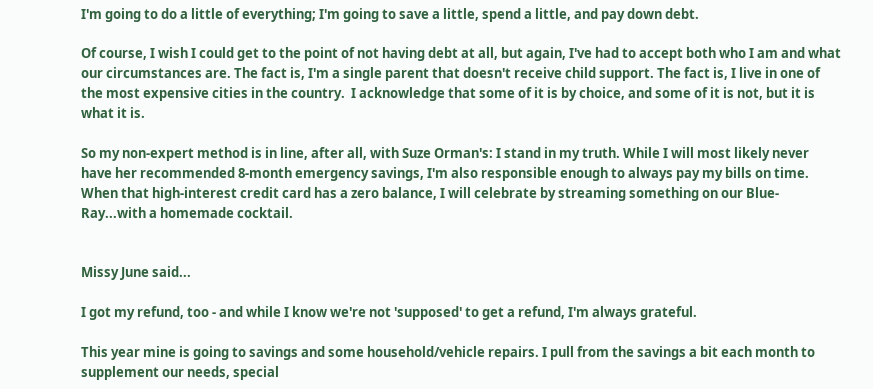I'm going to do a little of everything; I'm going to save a little, spend a little, and pay down debt.

Of course, I wish I could get to the point of not having debt at all, but again, I've had to accept both who I am and what our circumstances are. The fact is, I'm a single parent that doesn't receive child support. The fact is, I live in one of the most expensive cities in the country.  I acknowledge that some of it is by choice, and some of it is not, but it is what it is.

So my non-expert method is in line, after all, with Suze Orman's: I stand in my truth. While I will most likely never have her recommended 8-month emergency savings, I'm also responsible enough to always pay my bills on time. When that high-interest credit card has a zero balance, I will celebrate by streaming something on our Blue-Ray...with a homemade cocktail.


Missy June said...

I got my refund, too - and while I know we're not 'supposed' to get a refund, I'm always grateful.

This year mine is going to savings and some household/vehicle repairs. I pull from the savings a bit each month to supplement our needs, special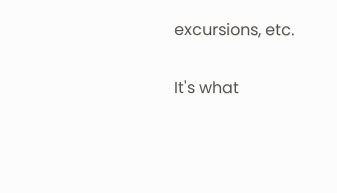excursions, etc.

It's what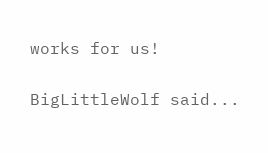works for us!

BigLittleWolf said...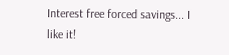Interest free forced savings... I like it!